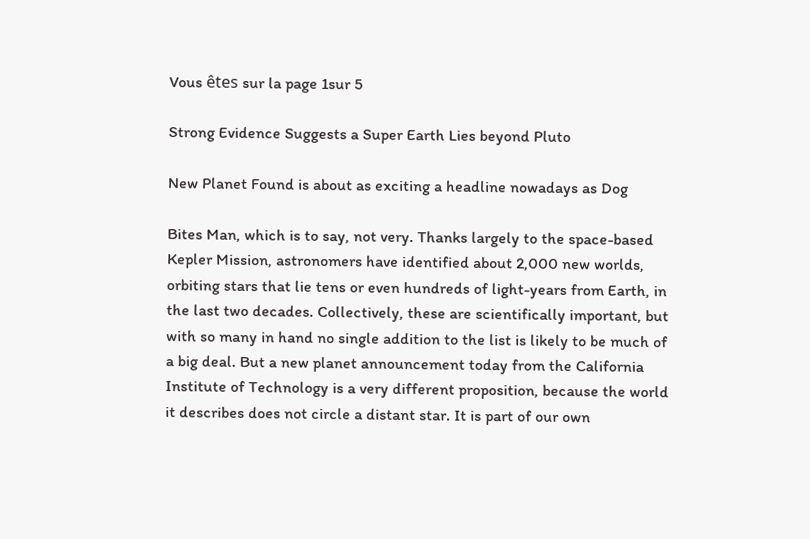Vous êtes sur la page 1sur 5

Strong Evidence Suggests a Super Earth Lies beyond Pluto

New Planet Found is about as exciting a headline nowadays as Dog

Bites Man, which is to say, not very. Thanks largely to the space-based
Kepler Mission, astronomers have identified about 2,000 new worlds,
orbiting stars that lie tens or even hundreds of light-years from Earth, in
the last two decades. Collectively, these are scientifically important, but
with so many in hand no single addition to the list is likely to be much of
a big deal. But a new planet announcement today from the California
Institute of Technology is a very different proposition, because the world
it describes does not circle a distant star. It is part of our own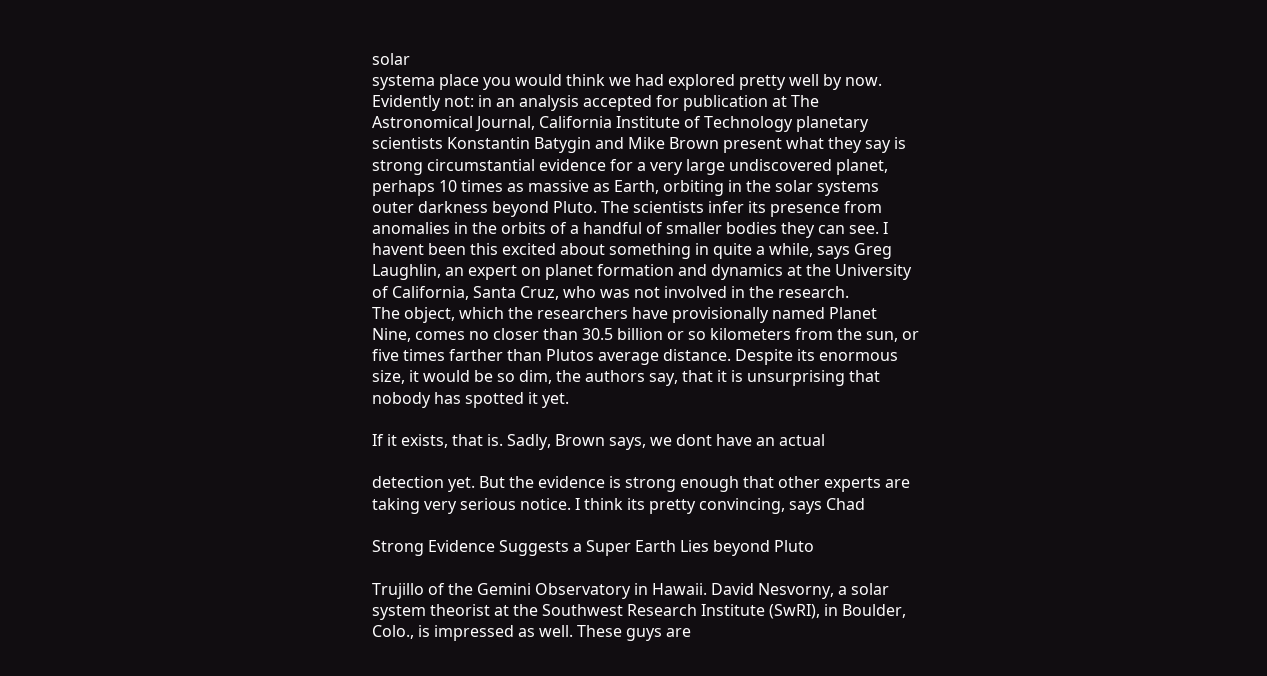solar
systema place you would think we had explored pretty well by now.
Evidently not: in an analysis accepted for publication at The
Astronomical Journal, California Institute of Technology planetary
scientists Konstantin Batygin and Mike Brown present what they say is
strong circumstantial evidence for a very large undiscovered planet,
perhaps 10 times as massive as Earth, orbiting in the solar systems
outer darkness beyond Pluto. The scientists infer its presence from
anomalies in the orbits of a handful of smaller bodies they can see. I
havent been this excited about something in quite a while, says Greg
Laughlin, an expert on planet formation and dynamics at the University
of California, Santa Cruz, who was not involved in the research.
The object, which the researchers have provisionally named Planet
Nine, comes no closer than 30.5 billion or so kilometers from the sun, or
five times farther than Plutos average distance. Despite its enormous
size, it would be so dim, the authors say, that it is unsurprising that
nobody has spotted it yet.

If it exists, that is. Sadly, Brown says, we dont have an actual

detection yet. But the evidence is strong enough that other experts are
taking very serious notice. I think its pretty convincing, says Chad

Strong Evidence Suggests a Super Earth Lies beyond Pluto

Trujillo of the Gemini Observatory in Hawaii. David Nesvorny, a solar
system theorist at the Southwest Research Institute (SwRI), in Boulder,
Colo., is impressed as well. These guys are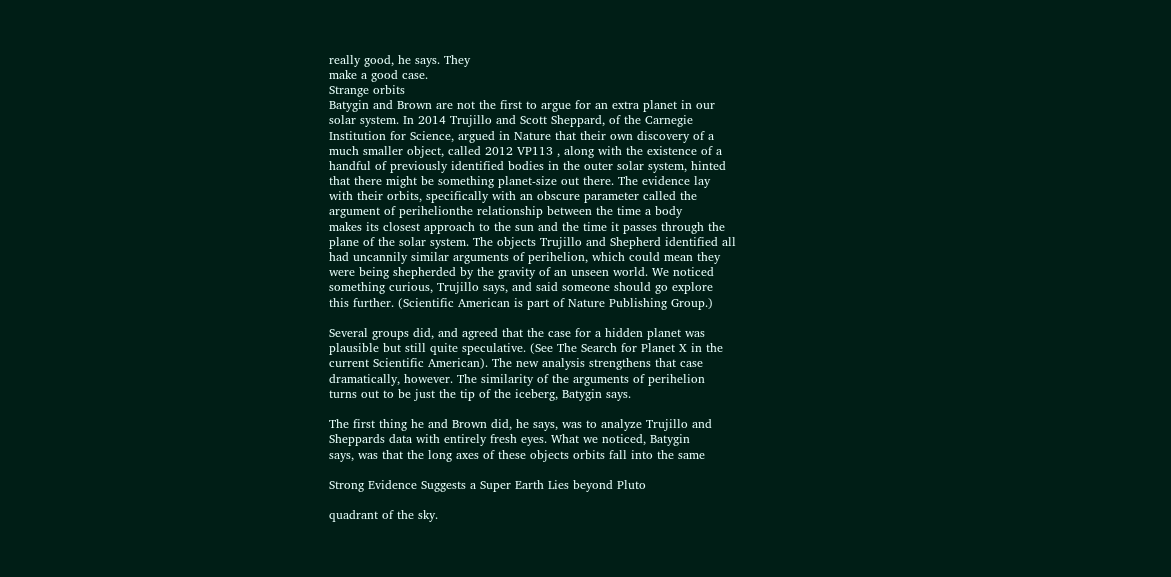really good, he says. They
make a good case.
Strange orbits
Batygin and Brown are not the first to argue for an extra planet in our
solar system. In 2014 Trujillo and Scott Sheppard, of the Carnegie
Institution for Science, argued in Nature that their own discovery of a
much smaller object, called 2012 VP113 , along with the existence of a
handful of previously identified bodies in the outer solar system, hinted
that there might be something planet-size out there. The evidence lay
with their orbits, specifically with an obscure parameter called the
argument of perihelionthe relationship between the time a body
makes its closest approach to the sun and the time it passes through the
plane of the solar system. The objects Trujillo and Shepherd identified all
had uncannily similar arguments of perihelion, which could mean they
were being shepherded by the gravity of an unseen world. We noticed
something curious, Trujillo says, and said someone should go explore
this further. (Scientific American is part of Nature Publishing Group.)

Several groups did, and agreed that the case for a hidden planet was
plausible but still quite speculative. (See The Search for Planet X in the
current Scientific American). The new analysis strengthens that case
dramatically, however. The similarity of the arguments of perihelion
turns out to be just the tip of the iceberg, Batygin says.

The first thing he and Brown did, he says, was to analyze Trujillo and
Sheppards data with entirely fresh eyes. What we noticed, Batygin
says, was that the long axes of these objects orbits fall into the same

Strong Evidence Suggests a Super Earth Lies beyond Pluto

quadrant of the sky.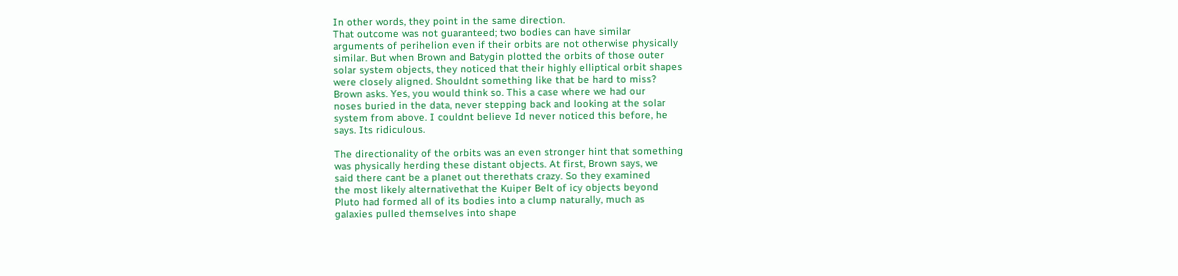In other words, they point in the same direction.
That outcome was not guaranteed; two bodies can have similar
arguments of perihelion even if their orbits are not otherwise physically
similar. But when Brown and Batygin plotted the orbits of those outer
solar system objects, they noticed that their highly elliptical orbit shapes
were closely aligned. Shouldnt something like that be hard to miss?
Brown asks. Yes, you would think so. This a case where we had our
noses buried in the data, never stepping back and looking at the solar
system from above. I couldnt believe Id never noticed this before, he
says. Its ridiculous.

The directionality of the orbits was an even stronger hint that something
was physically herding these distant objects. At first, Brown says, we
said there cant be a planet out therethats crazy. So they examined
the most likely alternativethat the Kuiper Belt of icy objects beyond
Pluto had formed all of its bodies into a clump naturally, much as
galaxies pulled themselves into shape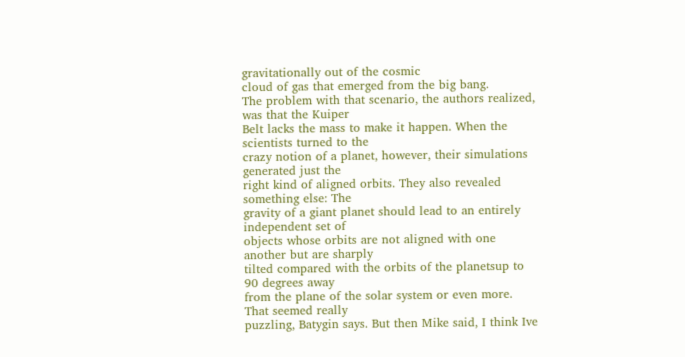gravitationally out of the cosmic
cloud of gas that emerged from the big bang.
The problem with that scenario, the authors realized, was that the Kuiper
Belt lacks the mass to make it happen. When the scientists turned to the
crazy notion of a planet, however, their simulations generated just the
right kind of aligned orbits. They also revealed something else: The
gravity of a giant planet should lead to an entirely independent set of
objects whose orbits are not aligned with one another but are sharply
tilted compared with the orbits of the planetsup to 90 degrees away
from the plane of the solar system or even more. That seemed really
puzzling, Batygin says. But then Mike said, I think Ive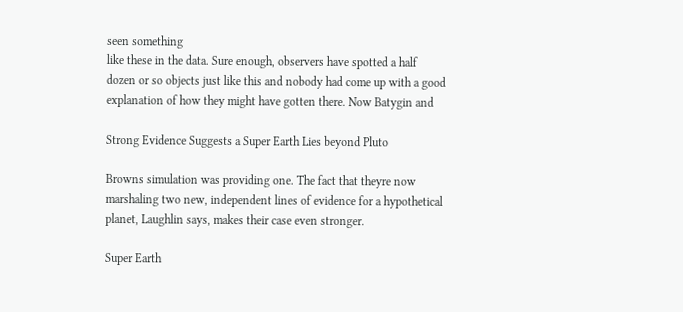seen something
like these in the data. Sure enough, observers have spotted a half
dozen or so objects just like this and nobody had come up with a good
explanation of how they might have gotten there. Now Batygin and

Strong Evidence Suggests a Super Earth Lies beyond Pluto

Browns simulation was providing one. The fact that theyre now
marshaling two new, independent lines of evidence for a hypothetical
planet, Laughlin says, makes their case even stronger.

Super Earth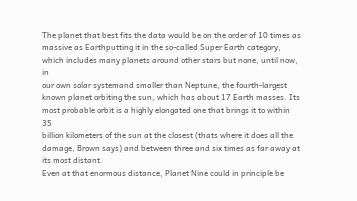The planet that best fits the data would be on the order of 10 times as
massive as Earthputting it in the so-called Super Earth category,
which includes many planets around other stars but none, until now, in
our own solar systemand smaller than Neptune, the fourth-largest
known planet orbiting the sun, which has about 17 Earth masses. Its
most probable orbit is a highly elongated one that brings it to within 35
billion kilometers of the sun at the closest (thats where it does all the
damage, Brown says) and between three and six times as far away at
its most distant.
Even at that enormous distance, Planet Nine could in principle be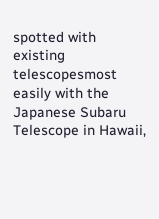spotted with existing telescopesmost easily with the Japanese Subaru
Telescope in Hawaii,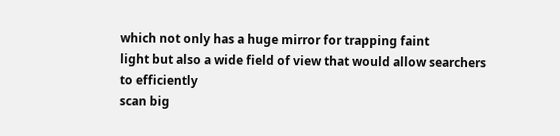which not only has a huge mirror for trapping faint
light but also a wide field of view that would allow searchers to efficiently
scan big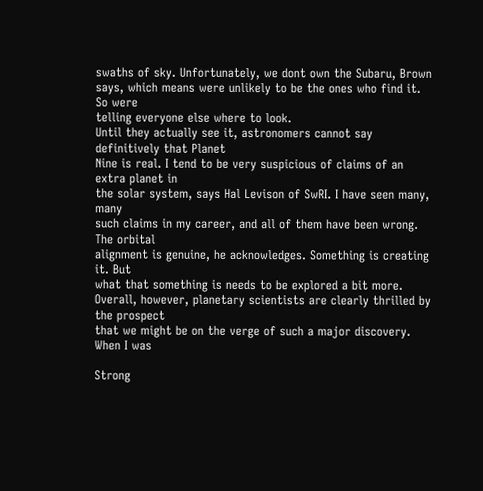swaths of sky. Unfortunately, we dont own the Subaru, Brown
says, which means were unlikely to be the ones who find it. So were
telling everyone else where to look.
Until they actually see it, astronomers cannot say definitively that Planet
Nine is real. I tend to be very suspicious of claims of an extra planet in
the solar system, says Hal Levison of SwRI. I have seen many, many
such claims in my career, and all of them have been wrong. The orbital
alignment is genuine, he acknowledges. Something is creating it. But
what that something is needs to be explored a bit more.
Overall, however, planetary scientists are clearly thrilled by the prospect
that we might be on the verge of such a major discovery. When I was

Strong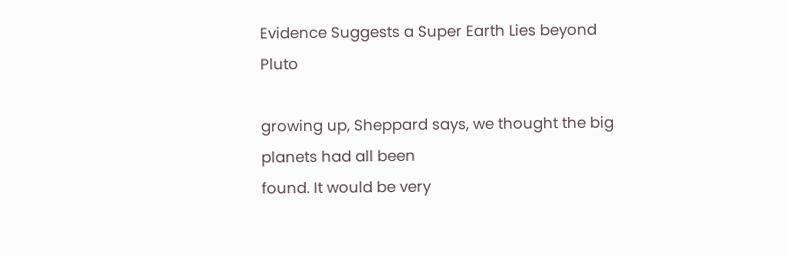Evidence Suggests a Super Earth Lies beyond Pluto

growing up, Sheppard says, we thought the big planets had all been
found. It would be very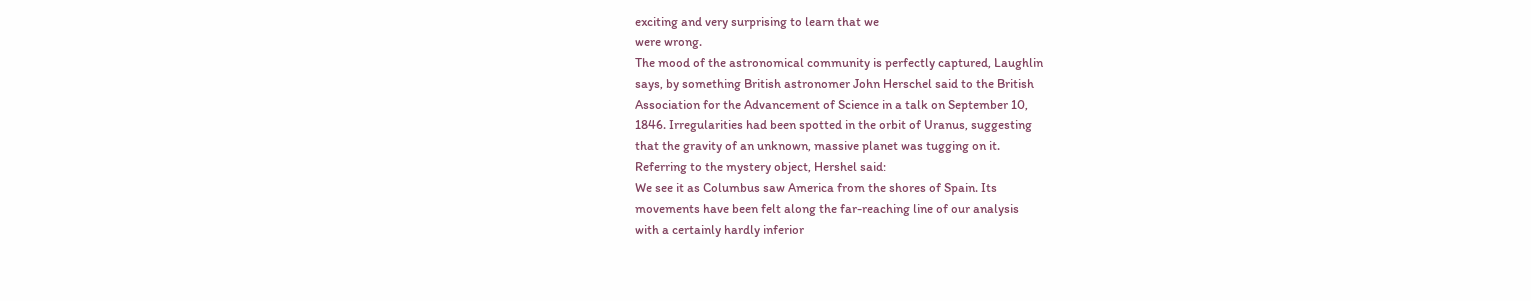exciting and very surprising to learn that we
were wrong.
The mood of the astronomical community is perfectly captured, Laughlin
says, by something British astronomer John Herschel said to the British
Association for the Advancement of Science in a talk on September 10,
1846. Irregularities had been spotted in the orbit of Uranus, suggesting
that the gravity of an unknown, massive planet was tugging on it.
Referring to the mystery object, Hershel said:
We see it as Columbus saw America from the shores of Spain. Its
movements have been felt along the far-reaching line of our analysis
with a certainly hardly inferior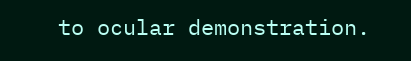to ocular demonstration.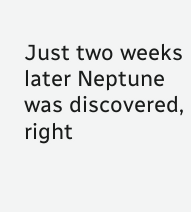Just two weeks
later Neptune was discovered, right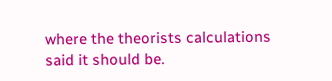where the theorists calculations
said it should be.